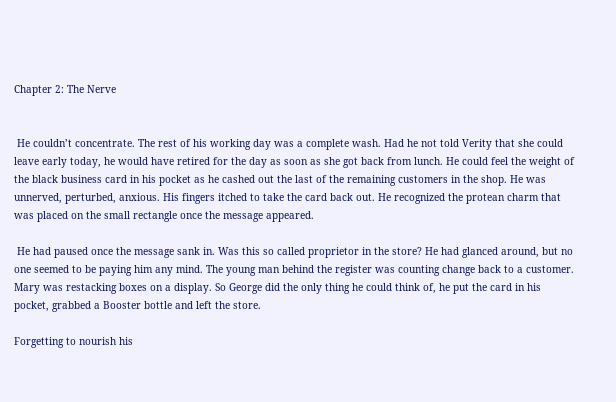Chapter 2: The Nerve


 He couldn’t concentrate. The rest of his working day was a complete wash. Had he not told Verity that she could leave early today, he would have retired for the day as soon as she got back from lunch. He could feel the weight of the black business card in his pocket as he cashed out the last of the remaining customers in the shop. He was unnerved, perturbed, anxious. His fingers itched to take the card back out. He recognized the protean charm that was placed on the small rectangle once the message appeared.

 He had paused once the message sank in. Was this so called proprietor in the store? He had glanced around, but no one seemed to be paying him any mind. The young man behind the register was counting change back to a customer. Mary was restacking boxes on a display. So George did the only thing he could think of, he put the card in his pocket, grabbed a Booster bottle and left the store.

Forgetting to nourish his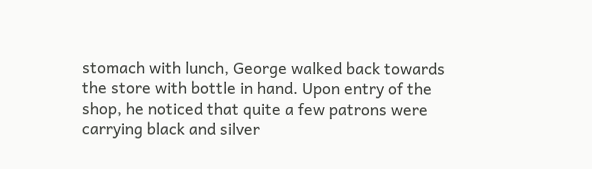stomach with lunch, George walked back towards the store with bottle in hand. Upon entry of the shop, he noticed that quite a few patrons were carrying black and silver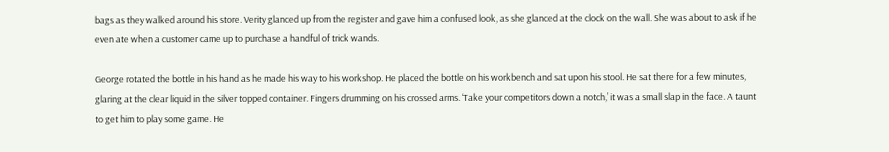bags as they walked around his store. Verity glanced up from the register and gave him a confused look, as she glanced at the clock on the wall. She was about to ask if he even ate when a customer came up to purchase a handful of trick wands.

George rotated the bottle in his hand as he made his way to his workshop. He placed the bottle on his workbench and sat upon his stool. He sat there for a few minutes, glaring at the clear liquid in the silver topped container. Fingers drumming on his crossed arms. ‘Take your competitors down a notch,’ it was a small slap in the face. A taunt to get him to play some game. He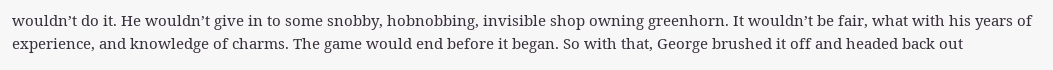wouldn’t do it. He wouldn’t give in to some snobby, hobnobbing, invisible shop owning greenhorn. It wouldn’t be fair, what with his years of experience, and knowledge of charms. The game would end before it began. So with that, George brushed it off and headed back out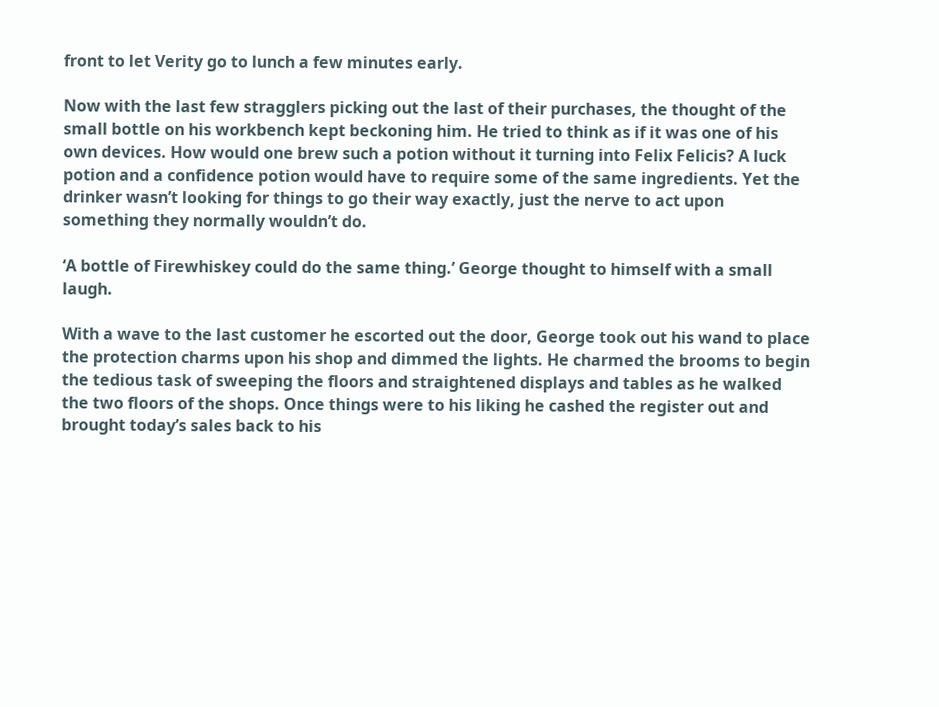front to let Verity go to lunch a few minutes early.

Now with the last few stragglers picking out the last of their purchases, the thought of the small bottle on his workbench kept beckoning him. He tried to think as if it was one of his own devices. How would one brew such a potion without it turning into Felix Felicis? A luck potion and a confidence potion would have to require some of the same ingredients. Yet the drinker wasn’t looking for things to go their way exactly, just the nerve to act upon something they normally wouldn’t do.

‘A bottle of Firewhiskey could do the same thing.’ George thought to himself with a small laugh.

With a wave to the last customer he escorted out the door, George took out his wand to place the protection charms upon his shop and dimmed the lights. He charmed the brooms to begin the tedious task of sweeping the floors and straightened displays and tables as he walked the two floors of the shops. Once things were to his liking he cashed the register out and brought today’s sales back to his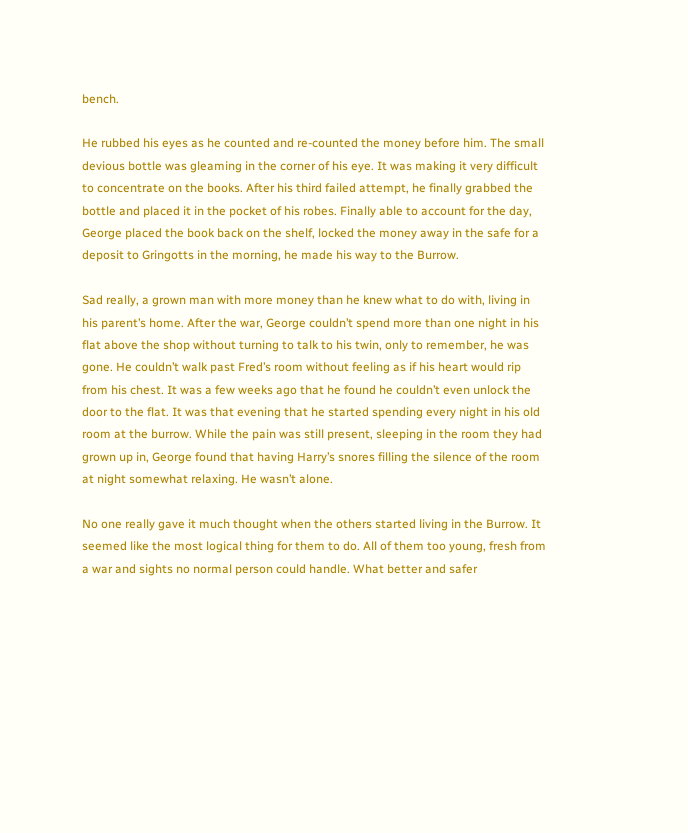bench.

He rubbed his eyes as he counted and re-counted the money before him. The small devious bottle was gleaming in the corner of his eye. It was making it very difficult to concentrate on the books. After his third failed attempt, he finally grabbed the bottle and placed it in the pocket of his robes. Finally able to account for the day, George placed the book back on the shelf, locked the money away in the safe for a deposit to Gringotts in the morning, he made his way to the Burrow.

Sad really, a grown man with more money than he knew what to do with, living in his parent’s home. After the war, George couldn’t spend more than one night in his flat above the shop without turning to talk to his twin, only to remember, he was gone. He couldn’t walk past Fred’s room without feeling as if his heart would rip from his chest. It was a few weeks ago that he found he couldn’t even unlock the door to the flat. It was that evening that he started spending every night in his old room at the burrow. While the pain was still present, sleeping in the room they had grown up in, George found that having Harry’s snores filling the silence of the room at night somewhat relaxing. He wasn’t alone.

No one really gave it much thought when the others started living in the Burrow. It seemed like the most logical thing for them to do. All of them too young, fresh from a war and sights no normal person could handle. What better and safer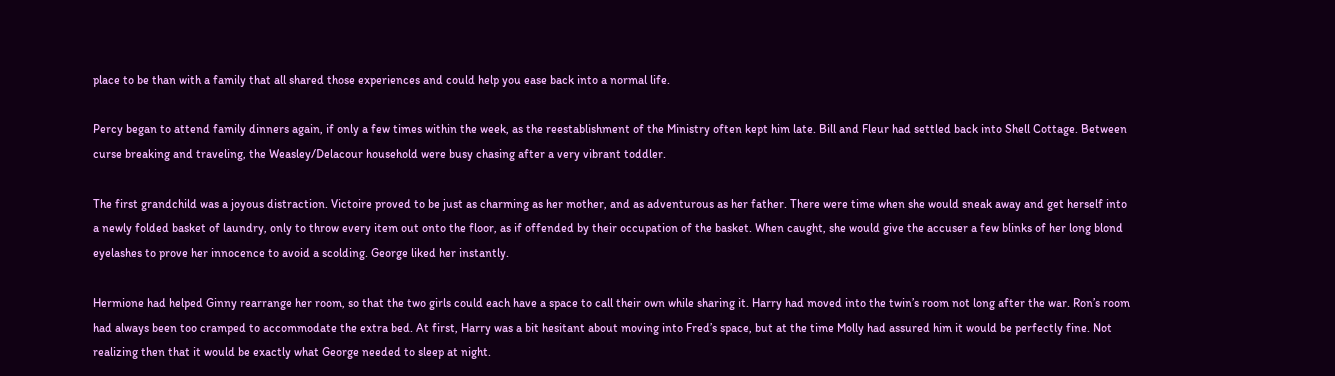place to be than with a family that all shared those experiences and could help you ease back into a normal life.

Percy began to attend family dinners again, if only a few times within the week, as the reestablishment of the Ministry often kept him late. Bill and Fleur had settled back into Shell Cottage. Between curse breaking and traveling, the Weasley/Delacour household were busy chasing after a very vibrant toddler.

The first grandchild was a joyous distraction. Victoire proved to be just as charming as her mother, and as adventurous as her father. There were time when she would sneak away and get herself into a newly folded basket of laundry, only to throw every item out onto the floor, as if offended by their occupation of the basket. When caught, she would give the accuser a few blinks of her long blond eyelashes to prove her innocence to avoid a scolding. George liked her instantly.

Hermione had helped Ginny rearrange her room, so that the two girls could each have a space to call their own while sharing it. Harry had moved into the twin’s room not long after the war. Ron’s room had always been too cramped to accommodate the extra bed. At first, Harry was a bit hesitant about moving into Fred’s space, but at the time Molly had assured him it would be perfectly fine. Not realizing then that it would be exactly what George needed to sleep at night.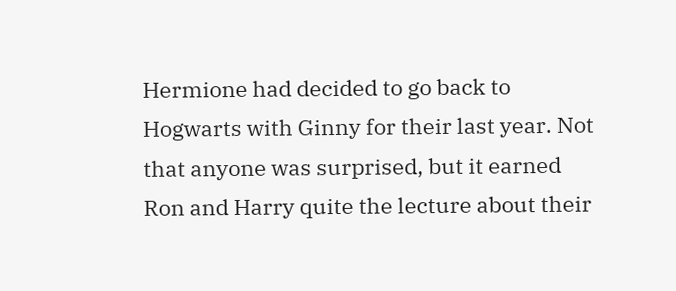Hermione had decided to go back to Hogwarts with Ginny for their last year. Not that anyone was surprised, but it earned Ron and Harry quite the lecture about their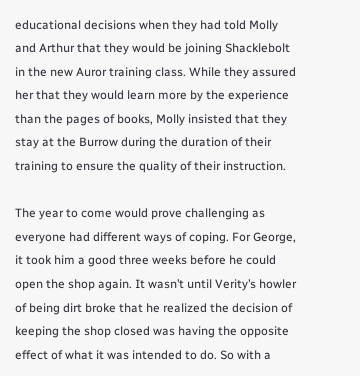educational decisions when they had told Molly and Arthur that they would be joining Shacklebolt in the new Auror training class. While they assured her that they would learn more by the experience than the pages of books, Molly insisted that they stay at the Burrow during the duration of their training to ensure the quality of their instruction.

The year to come would prove challenging as everyone had different ways of coping. For George, it took him a good three weeks before he could open the shop again. It wasn’t until Verity’s howler of being dirt broke that he realized the decision of keeping the shop closed was having the opposite effect of what it was intended to do. So with a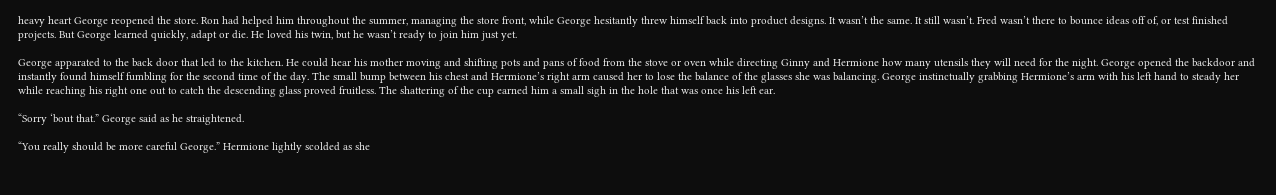heavy heart George reopened the store. Ron had helped him throughout the summer, managing the store front, while George hesitantly threw himself back into product designs. It wasn’t the same. It still wasn’t. Fred wasn’t there to bounce ideas off of, or test finished projects. But George learned quickly, adapt or die. He loved his twin, but he wasn’t ready to join him just yet.

George apparated to the back door that led to the kitchen. He could hear his mother moving and shifting pots and pans of food from the stove or oven while directing Ginny and Hermione how many utensils they will need for the night. George opened the backdoor and instantly found himself fumbling for the second time of the day. The small bump between his chest and Hermione’s right arm caused her to lose the balance of the glasses she was balancing. George instinctually grabbing Hermione’s arm with his left hand to steady her while reaching his right one out to catch the descending glass proved fruitless. The shattering of the cup earned him a small sigh in the hole that was once his left ear.

“Sorry ‘bout that.” George said as he straightened.

“You really should be more careful George.” Hermione lightly scolded as she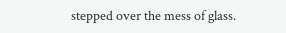stepped over the mess of glass.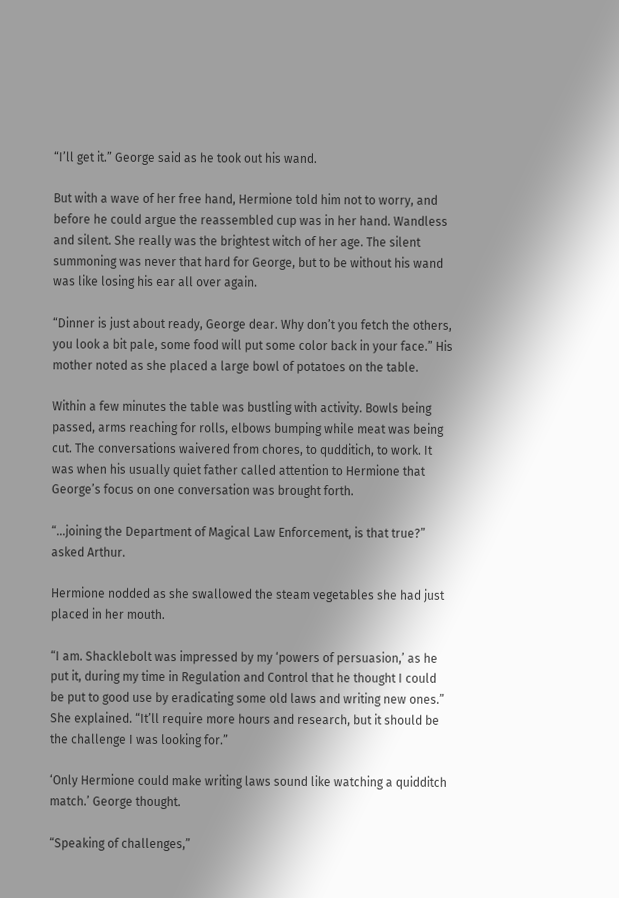“I’ll get it.” George said as he took out his wand.

But with a wave of her free hand, Hermione told him not to worry, and before he could argue the reassembled cup was in her hand. Wandless and silent. She really was the brightest witch of her age. The silent summoning was never that hard for George, but to be without his wand was like losing his ear all over again.

“Dinner is just about ready, George dear. Why don’t you fetch the others, you look a bit pale, some food will put some color back in your face.” His mother noted as she placed a large bowl of potatoes on the table.

Within a few minutes the table was bustling with activity. Bowls being passed, arms reaching for rolls, elbows bumping while meat was being cut. The conversations waivered from chores, to qudditich, to work. It was when his usually quiet father called attention to Hermione that George’s focus on one conversation was brought forth.

“…joining the Department of Magical Law Enforcement, is that true?” asked Arthur.

Hermione nodded as she swallowed the steam vegetables she had just placed in her mouth.

“I am. Shacklebolt was impressed by my ‘powers of persuasion,’ as he put it, during my time in Regulation and Control that he thought I could be put to good use by eradicating some old laws and writing new ones.” She explained. “It’ll require more hours and research, but it should be the challenge I was looking for.”

‘Only Hermione could make writing laws sound like watching a quidditch match.’ George thought.

“Speaking of challenges,”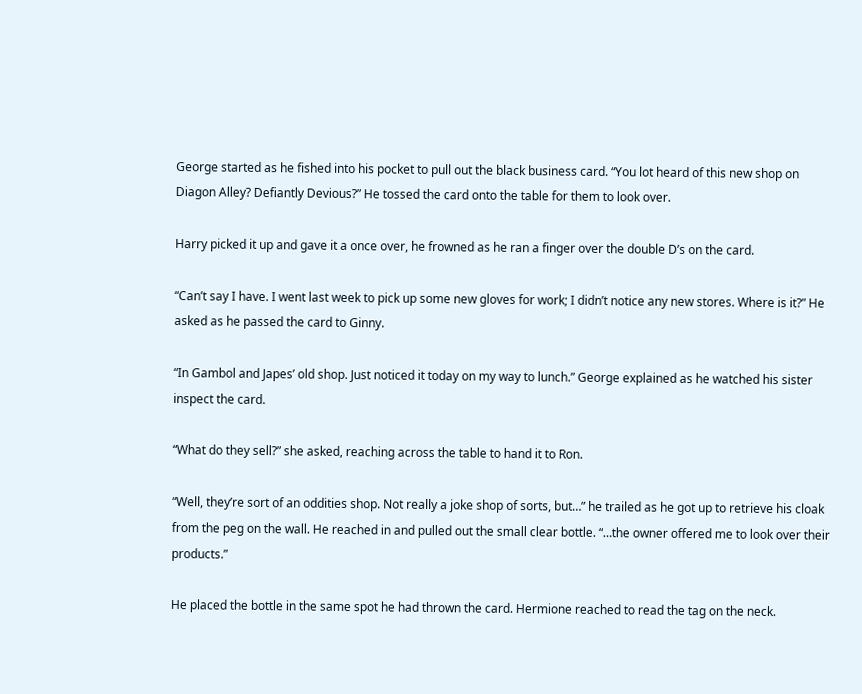George started as he fished into his pocket to pull out the black business card. “You lot heard of this new shop on Diagon Alley? Defiantly Devious?” He tossed the card onto the table for them to look over.

Harry picked it up and gave it a once over, he frowned as he ran a finger over the double D’s on the card.

“Can’t say I have. I went last week to pick up some new gloves for work; I didn’t notice any new stores. Where is it?” He asked as he passed the card to Ginny.

“In Gambol and Japes’ old shop. Just noticed it today on my way to lunch.” George explained as he watched his sister inspect the card.

“What do they sell?” she asked, reaching across the table to hand it to Ron.

“Well, they’re sort of an oddities shop. Not really a joke shop of sorts, but…” he trailed as he got up to retrieve his cloak from the peg on the wall. He reached in and pulled out the small clear bottle. “…the owner offered me to look over their products.”

He placed the bottle in the same spot he had thrown the card. Hermione reached to read the tag on the neck.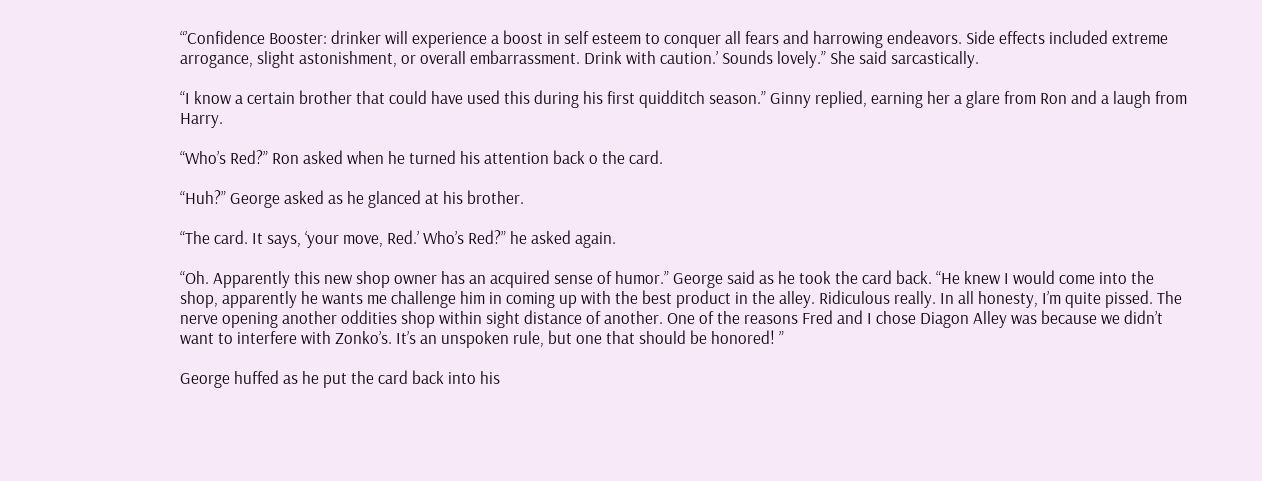“’Confidence Booster: drinker will experience a boost in self esteem to conquer all fears and harrowing endeavors. Side effects included extreme arrogance, slight astonishment, or overall embarrassment. Drink with caution.’ Sounds lovely.” She said sarcastically.

“I know a certain brother that could have used this during his first quidditch season.” Ginny replied, earning her a glare from Ron and a laugh from Harry.

“Who’s Red?” Ron asked when he turned his attention back o the card.

“Huh?” George asked as he glanced at his brother.

“The card. It says, ‘your move, Red.’ Who’s Red?” he asked again.

“Oh. Apparently this new shop owner has an acquired sense of humor.” George said as he took the card back. “He knew I would come into the shop, apparently he wants me challenge him in coming up with the best product in the alley. Ridiculous really. In all honesty, I’m quite pissed. The nerve opening another oddities shop within sight distance of another. One of the reasons Fred and I chose Diagon Alley was because we didn’t want to interfere with Zonko’s. It’s an unspoken rule, but one that should be honored! ”

George huffed as he put the card back into his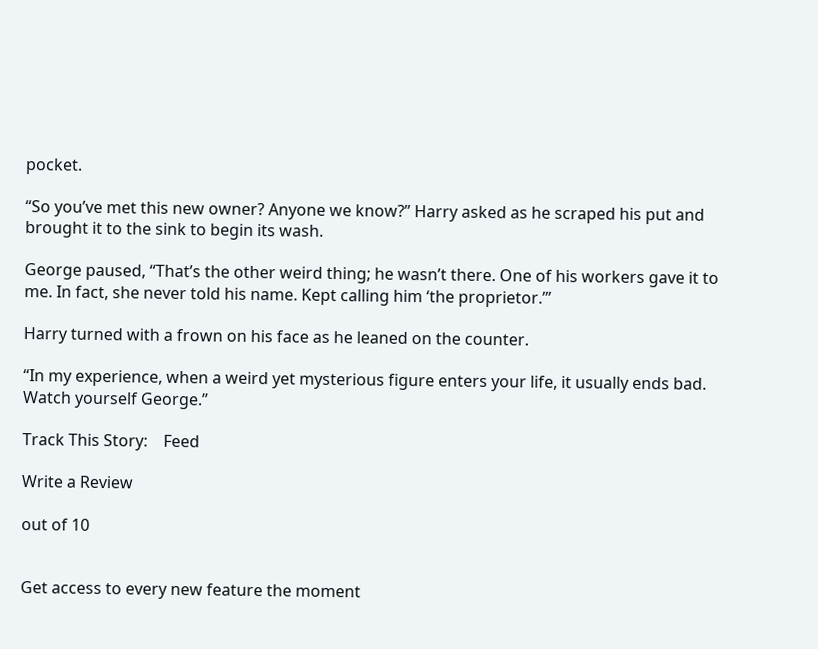pocket.

“So you’ve met this new owner? Anyone we know?” Harry asked as he scraped his put and brought it to the sink to begin its wash.

George paused, “That’s the other weird thing; he wasn’t there. One of his workers gave it to me. In fact, she never told his name. Kept calling him ‘the proprietor.’”

Harry turned with a frown on his face as he leaned on the counter.

“In my experience, when a weird yet mysterious figure enters your life, it usually ends bad. Watch yourself George.”

Track This Story:    Feed

Write a Review

out of 10


Get access to every new feature the moment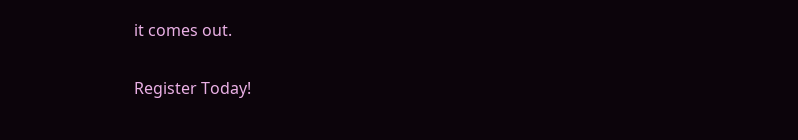it comes out.

Register Today!